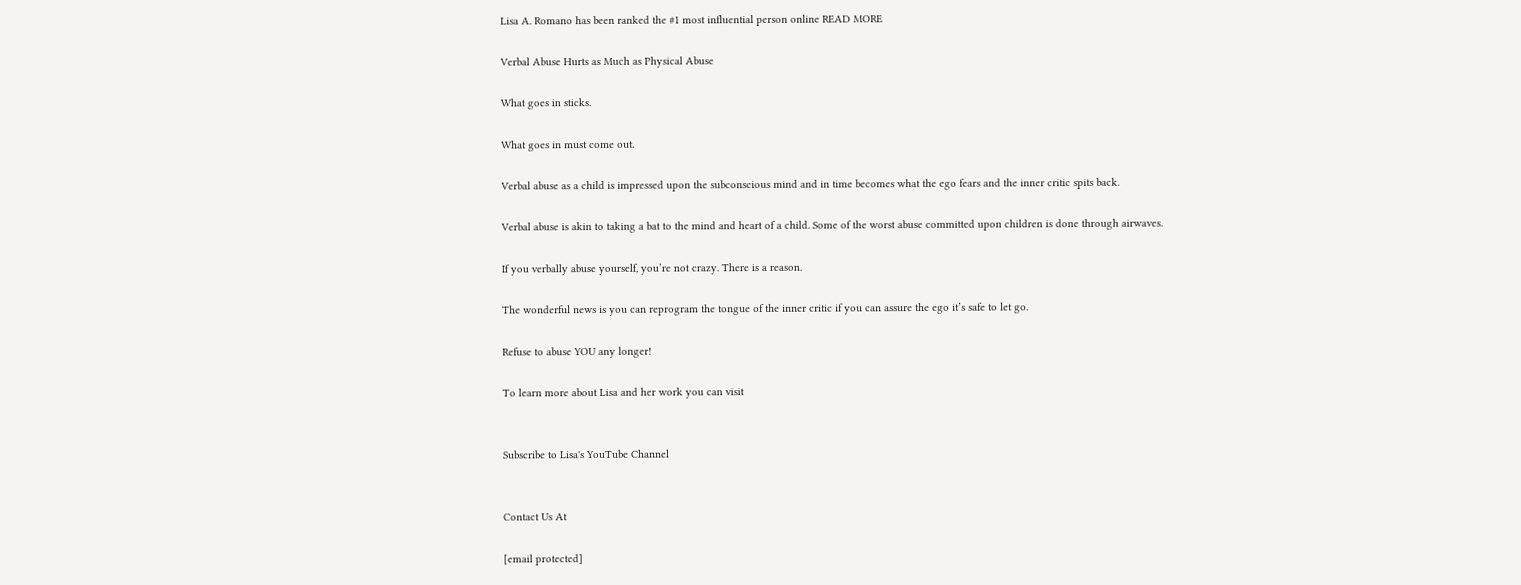Lisa A. Romano has been ranked the #1 most influential person online READ MORE

Verbal Abuse Hurts as Much as Physical Abuse

What goes in sticks.

What goes in must come out.

Verbal abuse as a child is impressed upon the subconscious mind and in time becomes what the ego fears and the inner critic spits back.

Verbal abuse is akin to taking a bat to the mind and heart of a child. Some of the worst abuse committed upon children is done through airwaves.

If you verbally abuse yourself, you’re not crazy. There is a reason.

The wonderful news is you can reprogram the tongue of the inner critic if you can assure the ego it’s safe to let go.

Refuse to abuse YOU any longer!

To learn more about Lisa and her work you can visit


Subscribe to Lisa's YouTube Channel


Contact Us At

[email protected]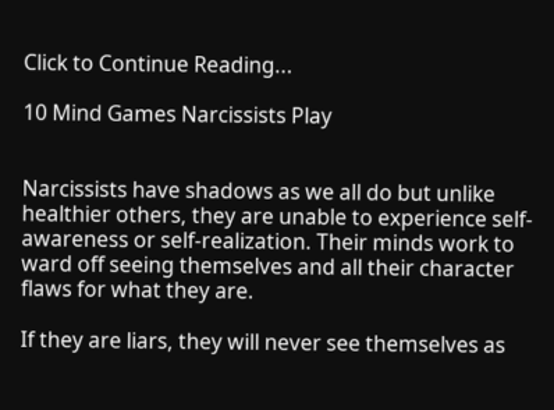Click to Continue Reading...

10 Mind Games Narcissists Play


Narcissists have shadows as we all do but unlike healthier others, they are unable to experience self-awareness or self-realization. Their minds work to ward off seeing themselves and all their character flaws for what they are.

If they are liars, they will never see themselves as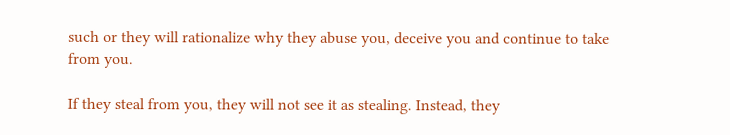such or they will rationalize why they abuse you, deceive you and continue to take from you.

If they steal from you, they will not see it as stealing. Instead, they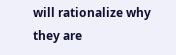will rationalize why they are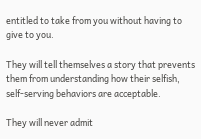entitled to take from you without having to give to you.

They will tell themselves a story that prevents them from understanding how their selfish, self-serving behaviors are acceptable.

They will never admit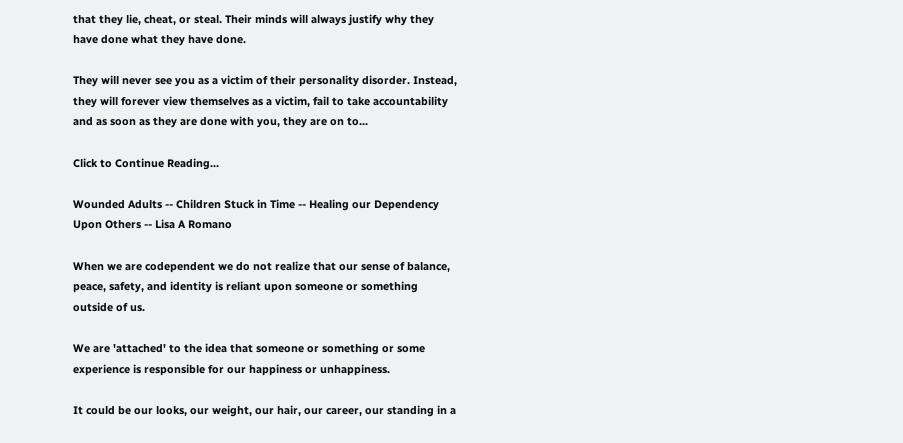that they lie, cheat, or steal. Their minds will always justify why they have done what they have done.

They will never see you as a victim of their personality disorder. Instead, they will forever view themselves as a victim, fail to take accountability and as soon as they are done with you, they are on to...

Click to Continue Reading...

Wounded Adults -- Children Stuck in Time -- Healing our Dependency Upon Others -- Lisa A Romano

When we are codependent we do not realize that our sense of balance, peace, safety, and identity is reliant upon someone or something outside of us.

We are 'attached' to the idea that someone or something or some experience is responsible for our happiness or unhappiness.

It could be our looks, our weight, our hair, our career, our standing in a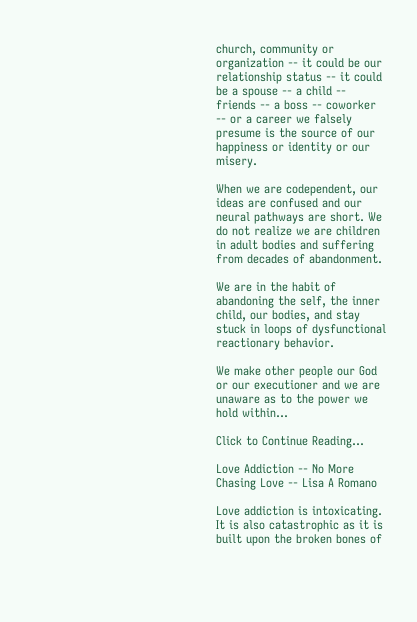church, community or organization -- it could be our relationship status -- it could be a spouse -- a child -- friends -- a boss -- coworker -- or a career we falsely presume is the source of our happiness or identity or our misery.

When we are codependent, our ideas are confused and our neural pathways are short. We do not realize we are children in adult bodies and suffering from decades of abandonment.

We are in the habit of abandoning the self, the inner child, our bodies, and stay stuck in loops of dysfunctional reactionary behavior.

We make other people our God or our executioner and we are unaware as to the power we hold within...

Click to Continue Reading...

Love Addiction -- No More Chasing Love -- Lisa A Romano

Love addiction is intoxicating. It is also catastrophic as it is built upon the broken bones of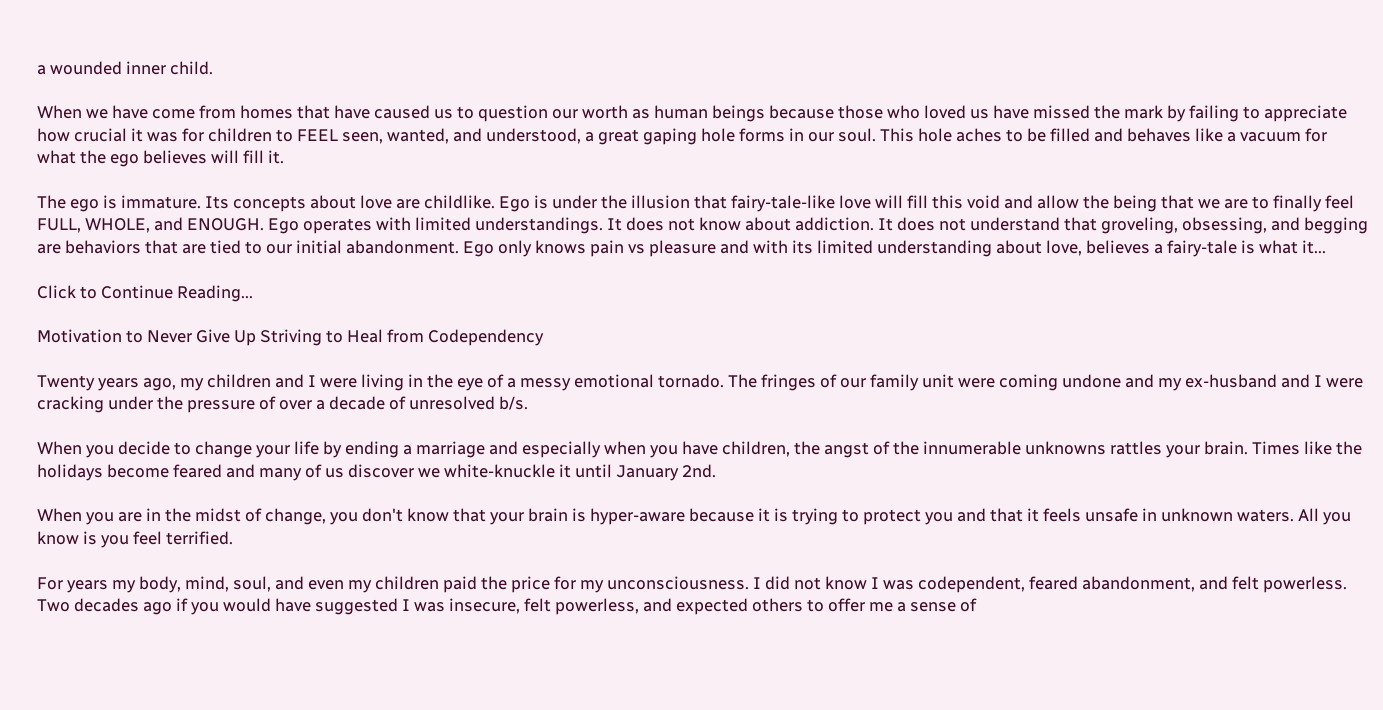a wounded inner child.

When we have come from homes that have caused us to question our worth as human beings because those who loved us have missed the mark by failing to appreciate how crucial it was for children to FEEL seen, wanted, and understood, a great gaping hole forms in our soul. This hole aches to be filled and behaves like a vacuum for what the ego believes will fill it.

The ego is immature. Its concepts about love are childlike. Ego is under the illusion that fairy-tale-like love will fill this void and allow the being that we are to finally feel FULL, WHOLE, and ENOUGH. Ego operates with limited understandings. It does not know about addiction. It does not understand that groveling, obsessing, and begging are behaviors that are tied to our initial abandonment. Ego only knows pain vs pleasure and with its limited understanding about love, believes a fairy-tale is what it...

Click to Continue Reading...

Motivation to Never Give Up Striving to Heal from Codependency

Twenty years ago, my children and I were living in the eye of a messy emotional tornado. The fringes of our family unit were coming undone and my ex-husband and I were cracking under the pressure of over a decade of unresolved b/s.

When you decide to change your life by ending a marriage and especially when you have children, the angst of the innumerable unknowns rattles your brain. Times like the holidays become feared and many of us discover we white-knuckle it until January 2nd.

When you are in the midst of change, you don't know that your brain is hyper-aware because it is trying to protect you and that it feels unsafe in unknown waters. All you know is you feel terrified.

For years my body, mind, soul, and even my children paid the price for my unconsciousness. I did not know I was codependent, feared abandonment, and felt powerless. Two decades ago if you would have suggested I was insecure, felt powerless, and expected others to offer me a sense of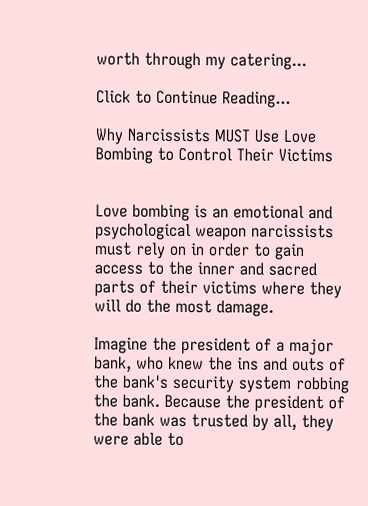worth through my catering...

Click to Continue Reading...

Why Narcissists MUST Use Love Bombing to Control Their Victims


Love bombing is an emotional and psychological weapon narcissists must rely on in order to gain access to the inner and sacred parts of their victims where they will do the most damage.

Imagine the president of a major bank, who knew the ins and outs of the bank's security system robbing the bank. Because the president of the bank was trusted by all, they were able to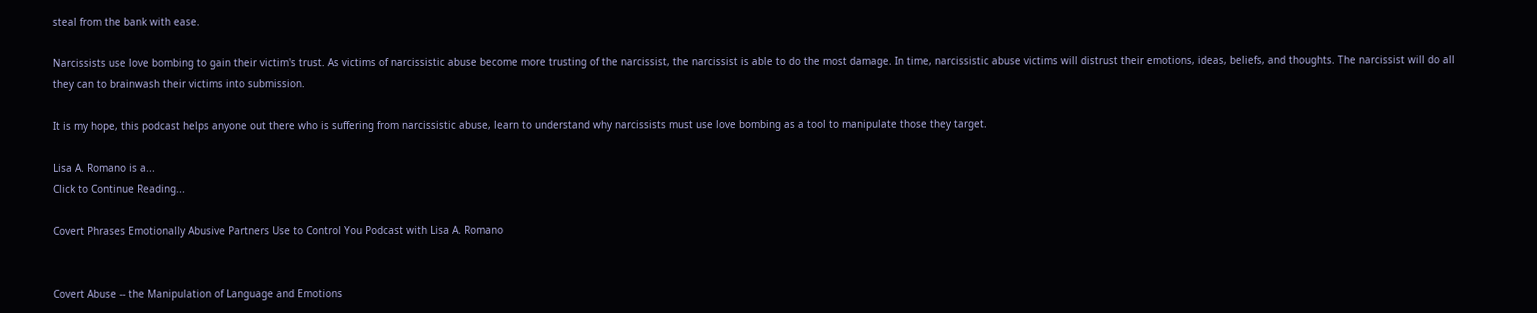steal from the bank with ease.

Narcissists use love bombing to gain their victim's trust. As victims of narcissistic abuse become more trusting of the narcissist, the narcissist is able to do the most damage. In time, narcissistic abuse victims will distrust their emotions, ideas, beliefs, and thoughts. The narcissist will do all they can to brainwash their victims into submission.

It is my hope, this podcast helps anyone out there who is suffering from narcissistic abuse, learn to understand why narcissists must use love bombing as a tool to manipulate those they target.

Lisa A. Romano is a...
Click to Continue Reading...

Covert Phrases Emotionally Abusive Partners Use to Control You Podcast with Lisa A. Romano


Covert Abuse -- the Manipulation of Language and Emotions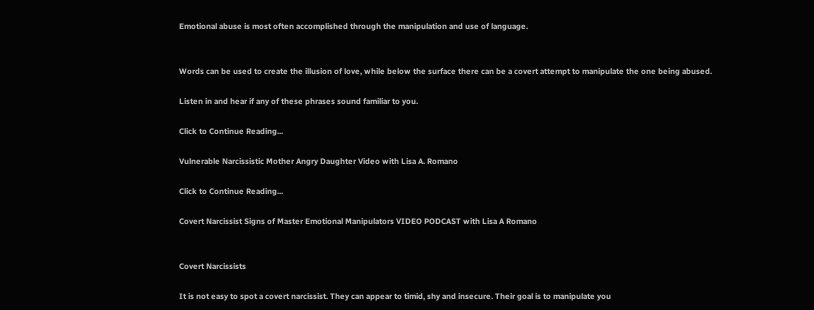Emotional abuse is most often accomplished through the manipulation and use of language.


Words can be used to create the illusion of love, while below the surface there can be a covert attempt to manipulate the one being abused.

Listen in and hear if any of these phrases sound familiar to you.

Click to Continue Reading...

Vulnerable Narcissistic Mother Angry Daughter Video with Lisa A. Romano

Click to Continue Reading...

Covert Narcissist Signs of Master Emotional Manipulators VIDEO PODCAST with Lisa A Romano


Covert Narcissists

It is not easy to spot a covert narcissist. They can appear to timid, shy and insecure. Their goal is to manipulate you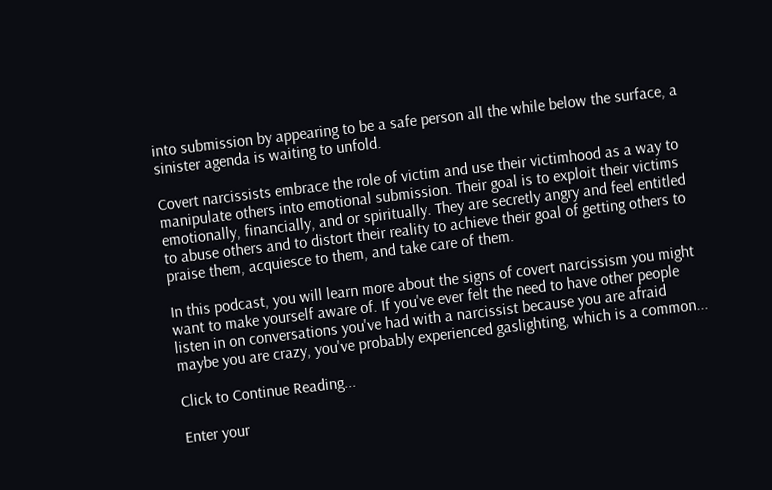into submission by appearing to be a safe person all the while below the surface, a sinister agenda is waiting to unfold.

Covert narcissists embrace the role of victim and use their victimhood as a way to manipulate others into emotional submission. Their goal is to exploit their victims emotionally, financially, and or spiritually. They are secretly angry and feel entitled to abuse others and to distort their reality to achieve their goal of getting others to praise them, acquiesce to them, and take care of them.

In this podcast, you will learn more about the signs of covert narcissism you might want to make yourself aware of. If you've ever felt the need to have other people listen in on conversations you've had with a narcissist because you are afraid maybe you are crazy, you've probably experienced gaslighting, which is a common...

Click to Continue Reading...

Enter your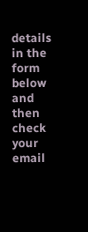details in the form below and then check your email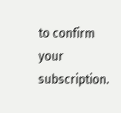to confirm your subscription.